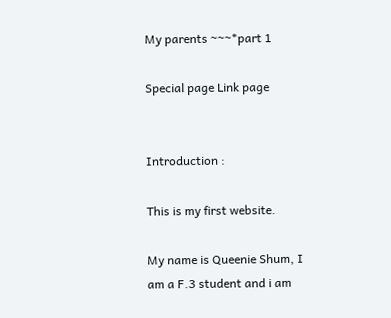My parents ~~~*part 1

Special page Link page


Introduction :

This is my first website.

My name is Queenie Shum, I am a F.3 student and i am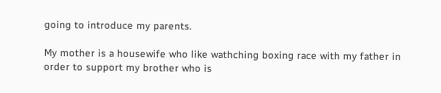going to introduce my parents.

My mother is a housewife who like wathching boxing race with my father in order to support my brother who is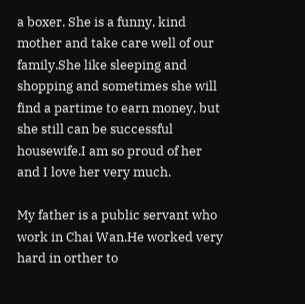a boxer. She is a funny, kind mother and take care well of our family.She like sleeping and shopping and sometimes she will find a partime to earn money, but she still can be successful housewife.I am so proud of her and I love her very much.

My father is a public servant who work in Chai Wan.He worked very hard in orther to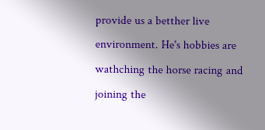provide us a betther live environment. He's hobbies are wathching the horse racing and joining the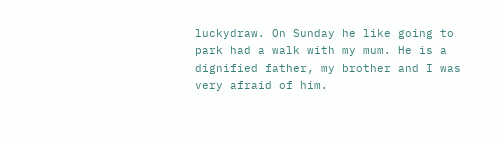luckydraw. On Sunday he like going to park had a walk with my mum. He is a dignified father, my brother and I was very afraid of him.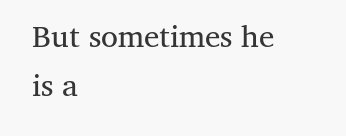But sometimes he is a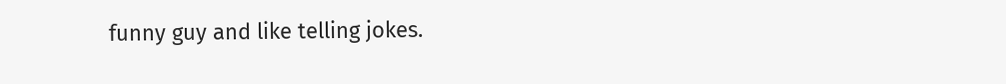funny guy and like telling jokes.